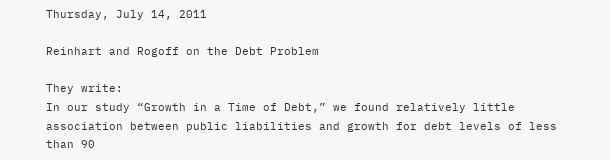Thursday, July 14, 2011

Reinhart and Rogoff on the Debt Problem

They write:
In our study “Growth in a Time of Debt,” we found relatively little association between public liabilities and growth for debt levels of less than 90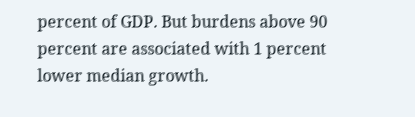percent of GDP. But burdens above 90 percent are associated with 1 percent lower median growth.